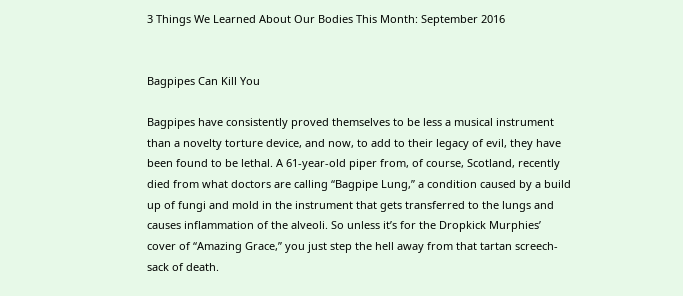3 Things We Learned About Our Bodies This Month: September 2016


Bagpipes Can Kill You

Bagpipes have consistently proved themselves to be less a musical instrument than a novelty torture device, and now, to add to their legacy of evil, they have been found to be lethal. A 61-year-old piper from, of course, Scotland, recently died from what doctors are calling “Bagpipe Lung,” a condition caused by a build up of fungi and mold in the instrument that gets transferred to the lungs and causes inflammation of the alveoli. So unless it’s for the Dropkick Murphies’ cover of “Amazing Grace,” you just step the hell away from that tartan screech-sack of death.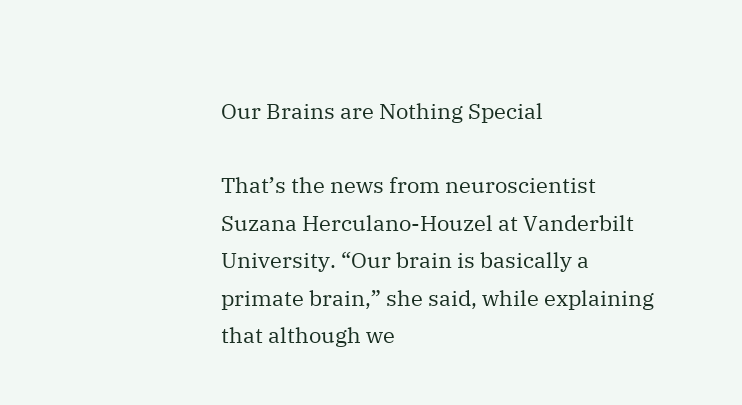Our Brains are Nothing Special

That’s the news from neuroscientist Suzana Herculano-Houzel at Vanderbilt University. “Our brain is basically a primate brain,” she said, while explaining that although we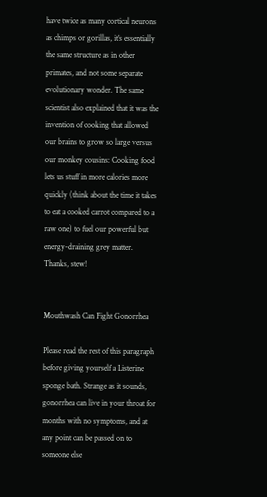have twice as many cortical neurons as chimps or gorillas, it’s essentially the same structure as in other primates, and not some separate evolutionary wonder. The same scientist also explained that it was the invention of cooking that allowed our brains to grow so large versus our monkey cousins: Cooking food lets us stuff in more calories more quickly (think about the time it takes to eat a cooked carrot compared to a raw one) to fuel our powerful but energy-draining grey matter. Thanks, stew!


Mouthwash Can Fight Gonorrhea

Please read the rest of this paragraph before giving yourself a Listerine sponge bath. Strange as it sounds, gonorrhea can live in your throat for months with no symptoms, and at any point can be passed on to someone else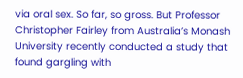via oral sex. So far, so gross. But Professor Christopher Fairley from Australia’s Monash University recently conducted a study that found gargling with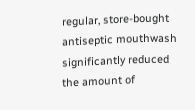regular, store-bought antiseptic mouthwash significantly reduced the amount of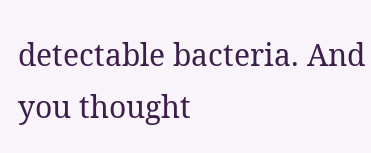detectable bacteria. And you thought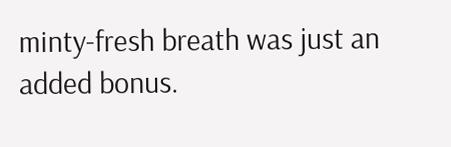minty-fresh breath was just an added bonus.